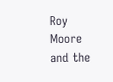Roy Moore and the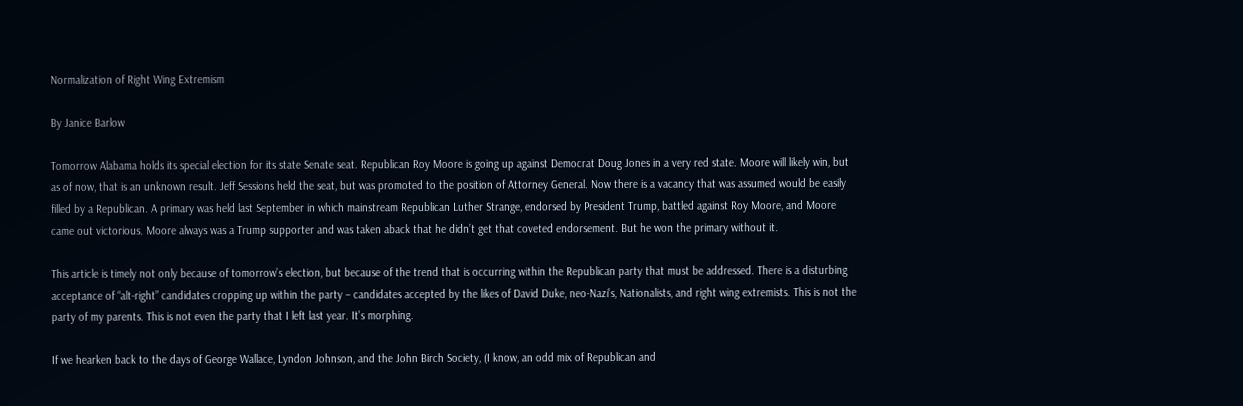Normalization of Right Wing Extremism

By Janice Barlow

Tomorrow Alabama holds its special election for its state Senate seat. Republican Roy Moore is going up against Democrat Doug Jones in a very red state. Moore will likely win, but as of now, that is an unknown result. Jeff Sessions held the seat, but was promoted to the position of Attorney General. Now there is a vacancy that was assumed would be easily filled by a Republican. A primary was held last September in which mainstream Republican Luther Strange, endorsed by President Trump, battled against Roy Moore, and Moore came out victorious. Moore always was a Trump supporter and was taken aback that he didn’t get that coveted endorsement. But he won the primary without it.

This article is timely not only because of tomorrow’s election, but because of the trend that is occurring within the Republican party that must be addressed. There is a disturbing acceptance of “alt-right” candidates cropping up within the party – candidates accepted by the likes of David Duke, neo-Nazi’s, Nationalists, and right wing extremists. This is not the party of my parents. This is not even the party that I left last year. It’s morphing.

If we hearken back to the days of George Wallace, Lyndon Johnson, and the John Birch Society, (I know, an odd mix of Republican and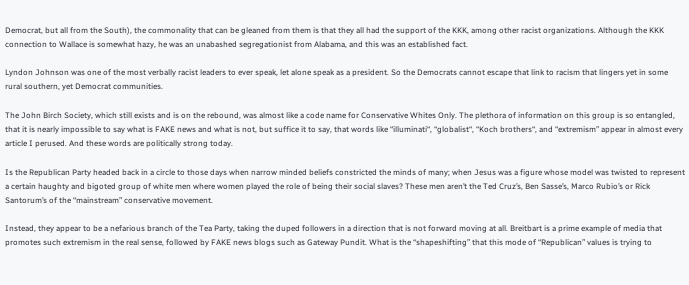Democrat, but all from the South), the commonality that can be gleaned from them is that they all had the support of the KKK, among other racist organizations. Although the KKK connection to Wallace is somewhat hazy, he was an unabashed segregationist from Alabama, and this was an established fact.

Lyndon Johnson was one of the most verbally racist leaders to ever speak, let alone speak as a president. So the Democrats cannot escape that link to racism that lingers yet in some rural southern, yet Democrat communities.

The John Birch Society, which still exists and is on the rebound, was almost like a code name for Conservative Whites Only. The plethora of information on this group is so entangled, that it is nearly impossible to say what is FAKE news and what is not, but suffice it to say, that words like “illuminati“, “globalist“, “Koch brothers“, and “extremism” appear in almost every article I perused. And these words are politically strong today.

Is the Republican Party headed back in a circle to those days when narrow minded beliefs constricted the minds of many; when Jesus was a figure whose model was twisted to represent a certain haughty and bigoted group of white men where women played the role of being their social slaves? These men aren’t the Ted Cruz’s, Ben Sasse’s, Marco Rubio’s or Rick Santorum’s of the “mainstream” conservative movement.

Instead, they appear to be a nefarious branch of the Tea Party, taking the duped followers in a direction that is not forward moving at all. Breitbart is a prime example of media that promotes such extremism in the real sense, followed by FAKE news blogs such as Gateway Pundit. What is the “shapeshifting” that this mode of “Republican” values is trying to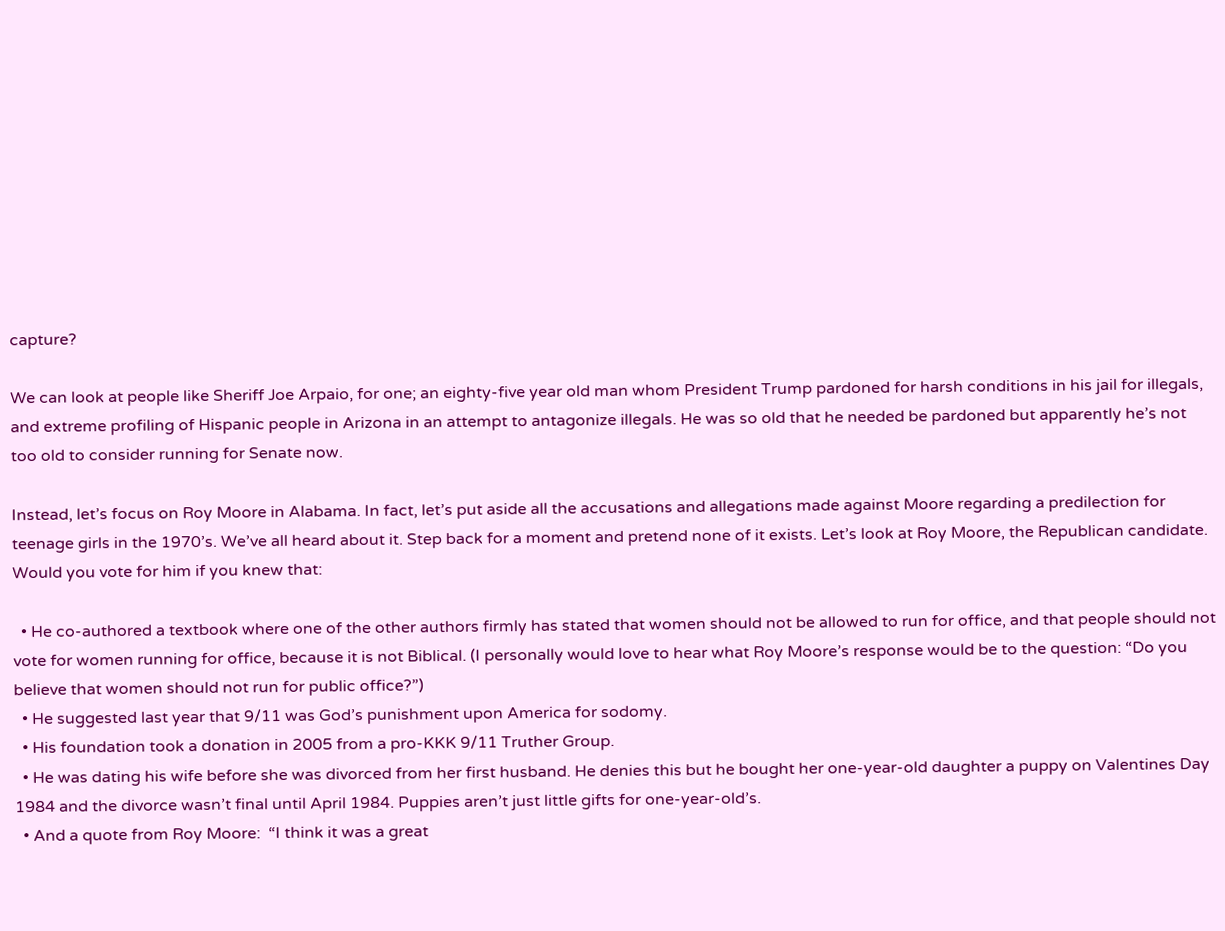capture?

We can look at people like Sheriff Joe Arpaio, for one; an eighty-five year old man whom President Trump pardoned for harsh conditions in his jail for illegals, and extreme profiling of Hispanic people in Arizona in an attempt to antagonize illegals. He was so old that he needed be pardoned but apparently he’s not too old to consider running for Senate now.

Instead, let’s focus on Roy Moore in Alabama. In fact, let’s put aside all the accusations and allegations made against Moore regarding a predilection for teenage girls in the 1970’s. We’ve all heard about it. Step back for a moment and pretend none of it exists. Let’s look at Roy Moore, the Republican candidate. Would you vote for him if you knew that:

  • He co-authored a textbook where one of the other authors firmly has stated that women should not be allowed to run for office, and that people should not vote for women running for office, because it is not Biblical. (I personally would love to hear what Roy Moore’s response would be to the question: “Do you believe that women should not run for public office?”)
  • He suggested last year that 9/11 was God’s punishment upon America for sodomy.
  • His foundation took a donation in 2005 from a pro-KKK 9/11 Truther Group.
  • He was dating his wife before she was divorced from her first husband. He denies this but he bought her one-year-old daughter a puppy on Valentines Day 1984 and the divorce wasn’t final until April 1984. Puppies aren’t just little gifts for one-year-old’s.
  • And a quote from Roy Moore:  “I think it was a great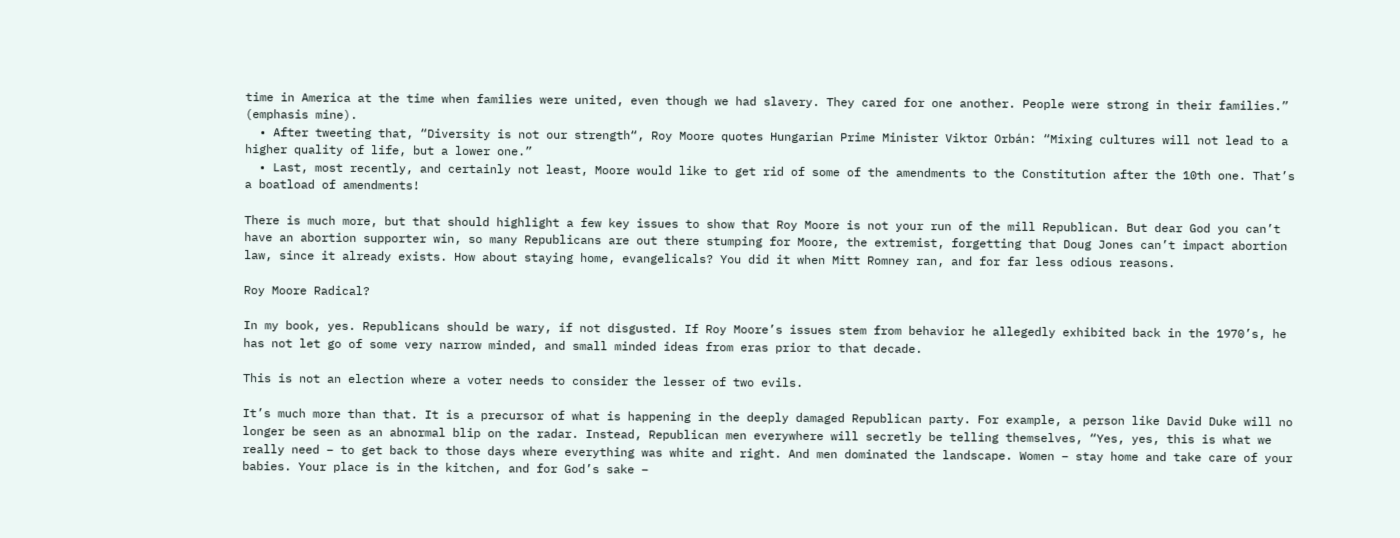time in America at the time when families were united, even though we had slavery. They cared for one another. People were strong in their families.” (emphasis mine).
  • After tweeting that, “Diversity is not our strength“, Roy Moore quotes Hungarian Prime Minister Viktor Orbán: “Mixing cultures will not lead to a higher quality of life, but a lower one.”
  • Last, most recently, and certainly not least, Moore would like to get rid of some of the amendments to the Constitution after the 10th one. That’s a boatload of amendments!

There is much more, but that should highlight a few key issues to show that Roy Moore is not your run of the mill Republican. But dear God you can’t have an abortion supporter win, so many Republicans are out there stumping for Moore, the extremist, forgetting that Doug Jones can’t impact abortion law, since it already exists. How about staying home, evangelicals? You did it when Mitt Romney ran, and for far less odious reasons.

Roy Moore Radical?

In my book, yes. Republicans should be wary, if not disgusted. If Roy Moore’s issues stem from behavior he allegedly exhibited back in the 1970’s, he has not let go of some very narrow minded, and small minded ideas from eras prior to that decade.

This is not an election where a voter needs to consider the lesser of two evils.

It’s much more than that. It is a precursor of what is happening in the deeply damaged Republican party. For example, a person like David Duke will no longer be seen as an abnormal blip on the radar. Instead, Republican men everywhere will secretly be telling themselves, “Yes, yes, this is what we really need – to get back to those days where everything was white and right. And men dominated the landscape. Women – stay home and take care of your babies. Your place is in the kitchen, and for God’s sake –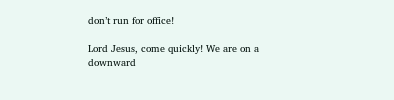don’t run for office!

Lord Jesus, come quickly! We are on a downward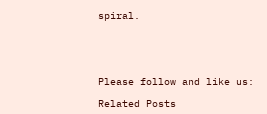spiral.





Please follow and like us:

Related Posts